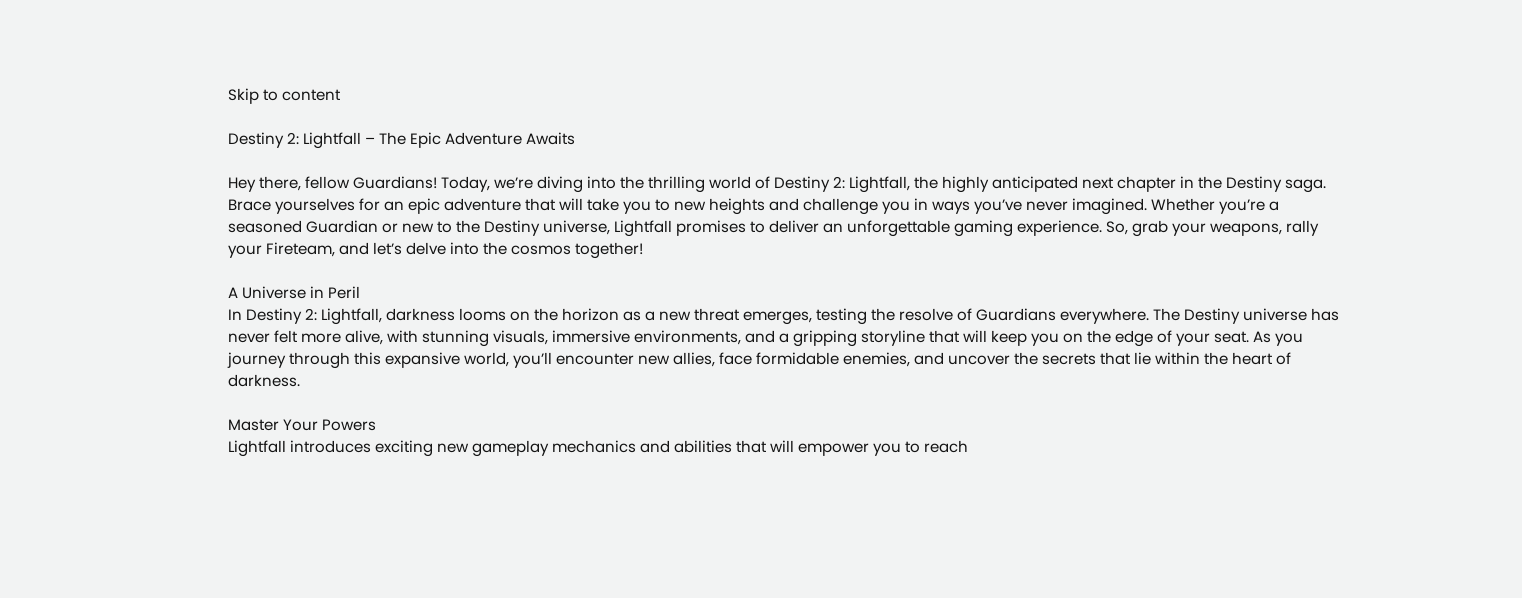Skip to content

Destiny 2: Lightfall – The Epic Adventure Awaits

Hey there, fellow Guardians! Today, we’re diving into the thrilling world of Destiny 2: Lightfall, the highly anticipated next chapter in the Destiny saga. Brace yourselves for an epic adventure that will take you to new heights and challenge you in ways you’ve never imagined. Whether you’re a seasoned Guardian or new to the Destiny universe, Lightfall promises to deliver an unforgettable gaming experience. So, grab your weapons, rally your Fireteam, and let’s delve into the cosmos together!

A Universe in Peril
In Destiny 2: Lightfall, darkness looms on the horizon as a new threat emerges, testing the resolve of Guardians everywhere. The Destiny universe has never felt more alive, with stunning visuals, immersive environments, and a gripping storyline that will keep you on the edge of your seat. As you journey through this expansive world, you’ll encounter new allies, face formidable enemies, and uncover the secrets that lie within the heart of darkness.

Master Your Powers
Lightfall introduces exciting new gameplay mechanics and abilities that will empower you to reach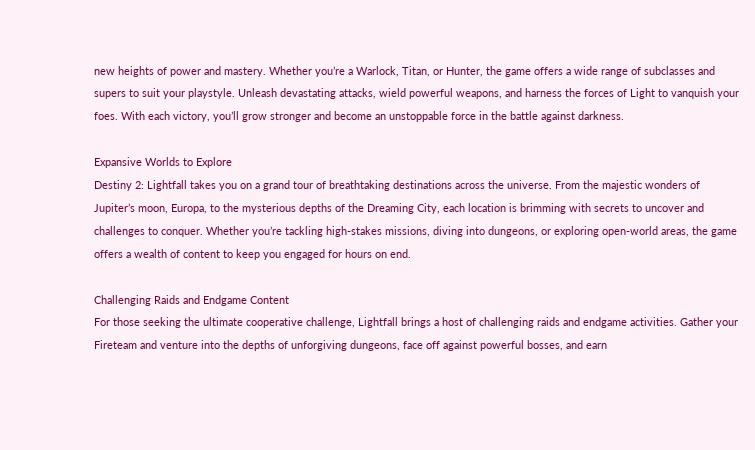new heights of power and mastery. Whether you’re a Warlock, Titan, or Hunter, the game offers a wide range of subclasses and supers to suit your playstyle. Unleash devastating attacks, wield powerful weapons, and harness the forces of Light to vanquish your foes. With each victory, you’ll grow stronger and become an unstoppable force in the battle against darkness.

Expansive Worlds to Explore
Destiny 2: Lightfall takes you on a grand tour of breathtaking destinations across the universe. From the majestic wonders of Jupiter’s moon, Europa, to the mysterious depths of the Dreaming City, each location is brimming with secrets to uncover and challenges to conquer. Whether you’re tackling high-stakes missions, diving into dungeons, or exploring open-world areas, the game offers a wealth of content to keep you engaged for hours on end.

Challenging Raids and Endgame Content
For those seeking the ultimate cooperative challenge, Lightfall brings a host of challenging raids and endgame activities. Gather your Fireteam and venture into the depths of unforgiving dungeons, face off against powerful bosses, and earn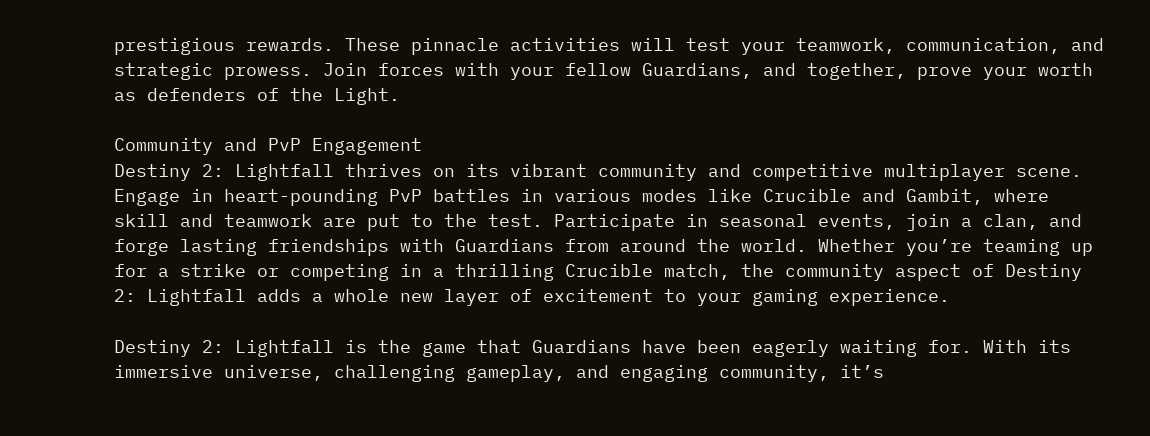prestigious rewards. These pinnacle activities will test your teamwork, communication, and strategic prowess. Join forces with your fellow Guardians, and together, prove your worth as defenders of the Light.

Community and PvP Engagement
Destiny 2: Lightfall thrives on its vibrant community and competitive multiplayer scene. Engage in heart-pounding PvP battles in various modes like Crucible and Gambit, where skill and teamwork are put to the test. Participate in seasonal events, join a clan, and forge lasting friendships with Guardians from around the world. Whether you’re teaming up for a strike or competing in a thrilling Crucible match, the community aspect of Destiny 2: Lightfall adds a whole new layer of excitement to your gaming experience.

Destiny 2: Lightfall is the game that Guardians have been eagerly waiting for. With its immersive universe, challenging gameplay, and engaging community, it’s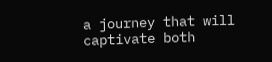a journey that will captivate both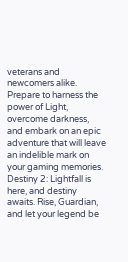veterans and newcomers alike. Prepare to harness the power of Light, overcome darkness, and embark on an epic adventure that will leave an indelible mark on your gaming memories. Destiny 2: Lightfall is here, and destiny awaits. Rise, Guardian, and let your legend be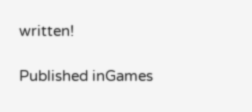written!

Published inGames